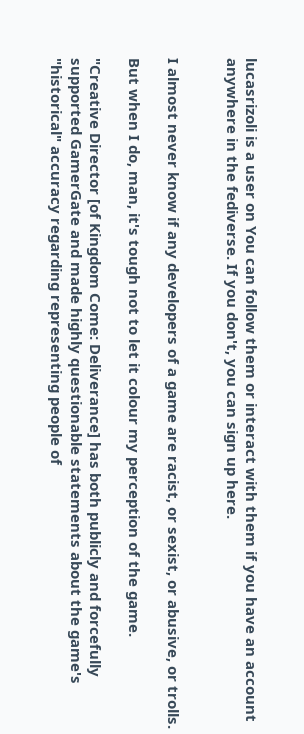lucasrizoli is a user on You can follow them or interact with them if you have an account anywhere in the fediverse. If you don't, you can sign up here.


I almost never know if any developers of a game are racist, or sexist, or abusive, or trolls.

But when I do, man, it's tough not to let it colour my perception of the game.

"Creative Director [of Kingdom Come: Deliverance] has both publicly and forcefully supported GamerGate and made highly questionable statements about the game's "historical" accuracy regarding representing people of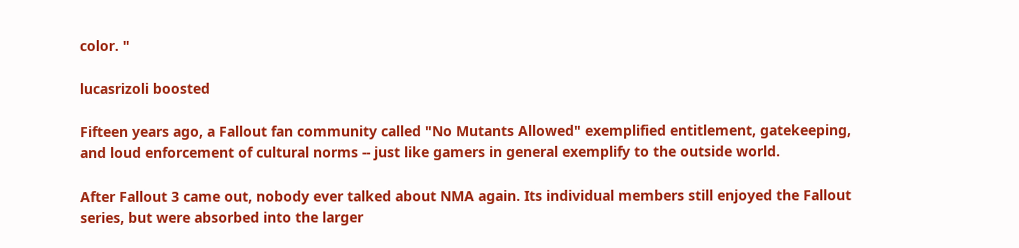color. "

lucasrizoli boosted

Fifteen years ago, a Fallout fan community called "No Mutants Allowed" exemplified entitlement, gatekeeping, and loud enforcement of cultural norms -- just like gamers in general exemplify to the outside world.

After Fallout 3 came out, nobody ever talked about NMA again. Its individual members still enjoyed the Fallout series, but were absorbed into the larger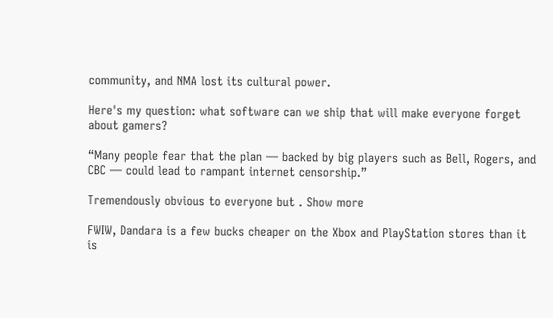community, and NMA lost its cultural power.

Here's my question: what software can we ship that will make everyone forget about gamers?

“Many people fear that the plan — backed by big players such as Bell, Rogers, and CBC — could lead to rampant internet censorship.”

Tremendously obvious to everyone but . Show more

FWIW, Dandara is a few bucks cheaper on the Xbox and PlayStation stores than it is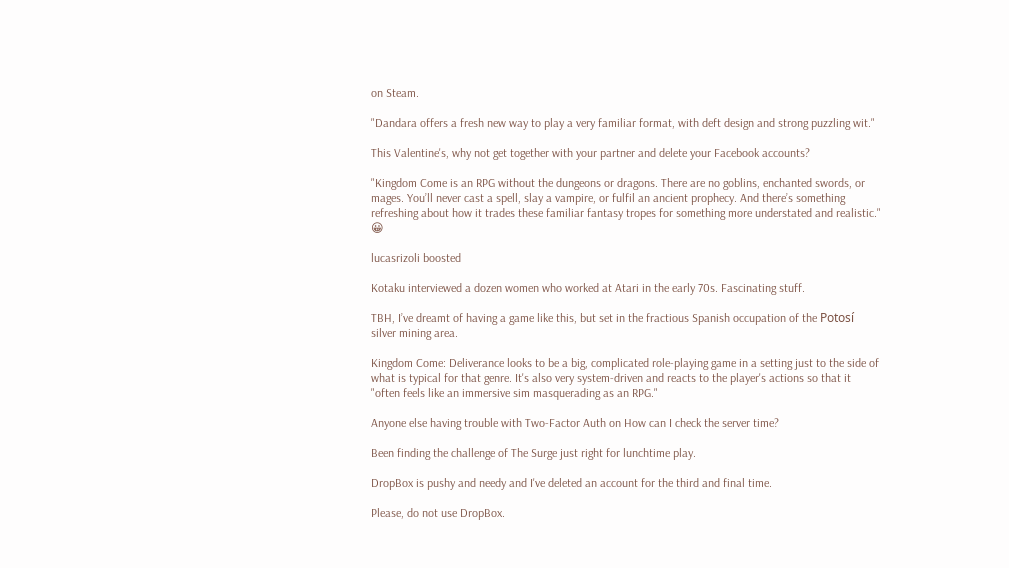on Steam.

"Dandara offers a fresh new way to play a very familiar format, with deft design and strong puzzling wit."

This Valentine's, why not get together with your partner and delete your Facebook accounts?

"Kingdom Come is an RPG without the dungeons or dragons. There are no goblins, enchanted swords, or mages. You’ll never cast a spell, slay a vampire, or fulfil an ancient prophecy. And there’s something refreshing about how it trades these familiar fantasy tropes for something more understated and realistic." 😀

lucasrizoli boosted

Kotaku interviewed a dozen women who worked at Atari in the early 70s. Fascinating stuff.

TBH, I’ve dreamt of having a game like this, but set in the fractious Spanish occupation of the Potosí silver mining area.

Kingdom Come: Deliverance looks to be a big, complicated role-playing game in a setting just to the side of what is typical for that genre. It's also very system-driven and reacts to the player's actions so that it "often feels like an immersive sim masquerading as an RPG."

Anyone else having trouble with Two-Factor Auth on How can I check the server time?

Been finding the challenge of The Surge just right for lunchtime play.

DropBox is pushy and needy and I've deleted an account for the third and final time.

Please, do not use DropBox.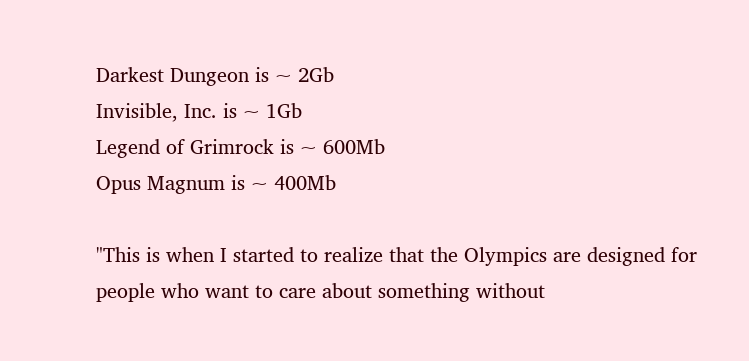Darkest Dungeon is ~ 2Gb
Invisible, Inc. is ~ 1Gb
Legend of Grimrock is ~ 600Mb
Opus Magnum is ~ 400Mb

"This is when I started to realize that the Olympics are designed for people who want to care about something without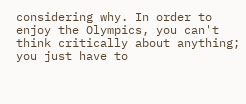considering why. In order to enjoy the Olympics, you can't think critically about anything; you just have to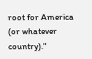root for America (or whatever country)."